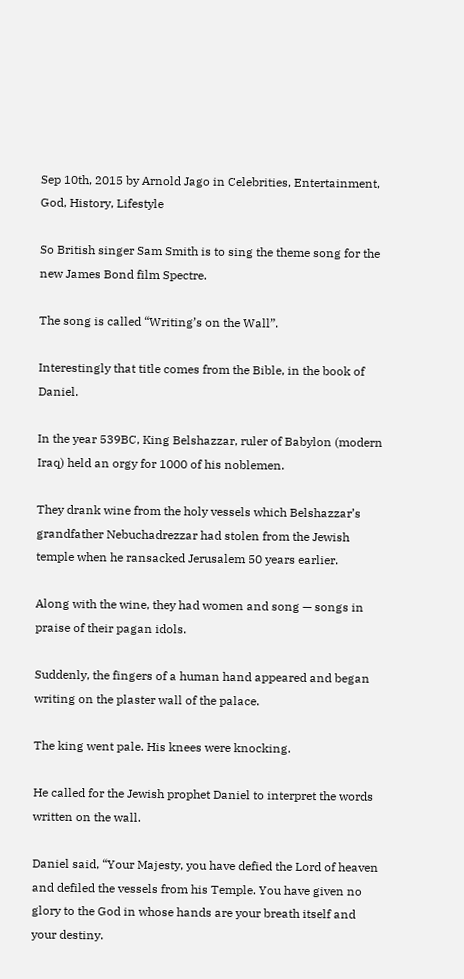Sep 10th, 2015 by Arnold Jago in Celebrities, Entertainment, God, History, Lifestyle

So British singer Sam Smith is to sing the theme song for the new James Bond film Spectre.

The song is called “Writing’s on the Wall”.

Interestingly that title comes from the Bible, in the book of Daniel.

In the year 539BC, King Belshazzar, ruler of Babylon (modern Iraq) held an orgy for 1000 of his noblemen.

They drank wine from the holy vessels which Belshazzar’s grandfather Nebuchadrezzar had stolen from the Jewish temple when he ransacked Jerusalem 50 years earlier.

Along with the wine, they had women and song — songs in praise of their pagan idols.

Suddenly, the fingers of a human hand appeared and began writing on the plaster wall of the palace.

The king went pale. His knees were knocking.

He called for the Jewish prophet Daniel to interpret the words written on the wall.

Daniel said, “Your Majesty, you have defied the Lord of heaven and defiled the vessels from his Temple. You have given no glory to the God in whose hands are your breath itself and your destiny.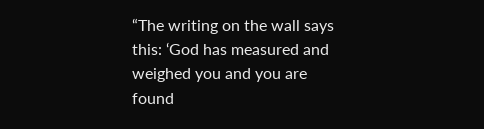“The writing on the wall says this: ‘God has measured and weighed you and you are found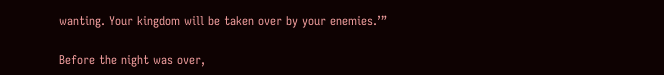wanting. Your kingdom will be taken over by your enemies.’”

Before the night was over,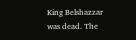King Belshazzar was dead. The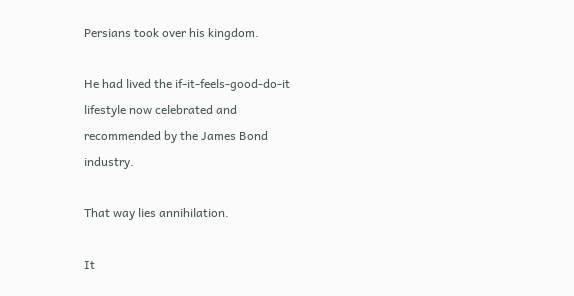Persians took over his kingdom.

He had lived the if-it-feels-good-do-it lifestyle now celebrated and recommended by the James Bond industry.

That way lies annihilation.

It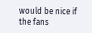would be nice if the fans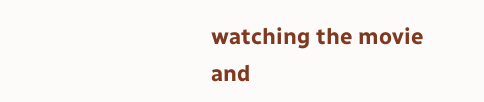watching the movie and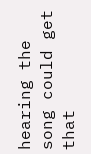hearing the song could get that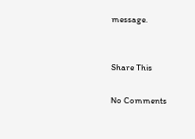message.


Share This

No Comments